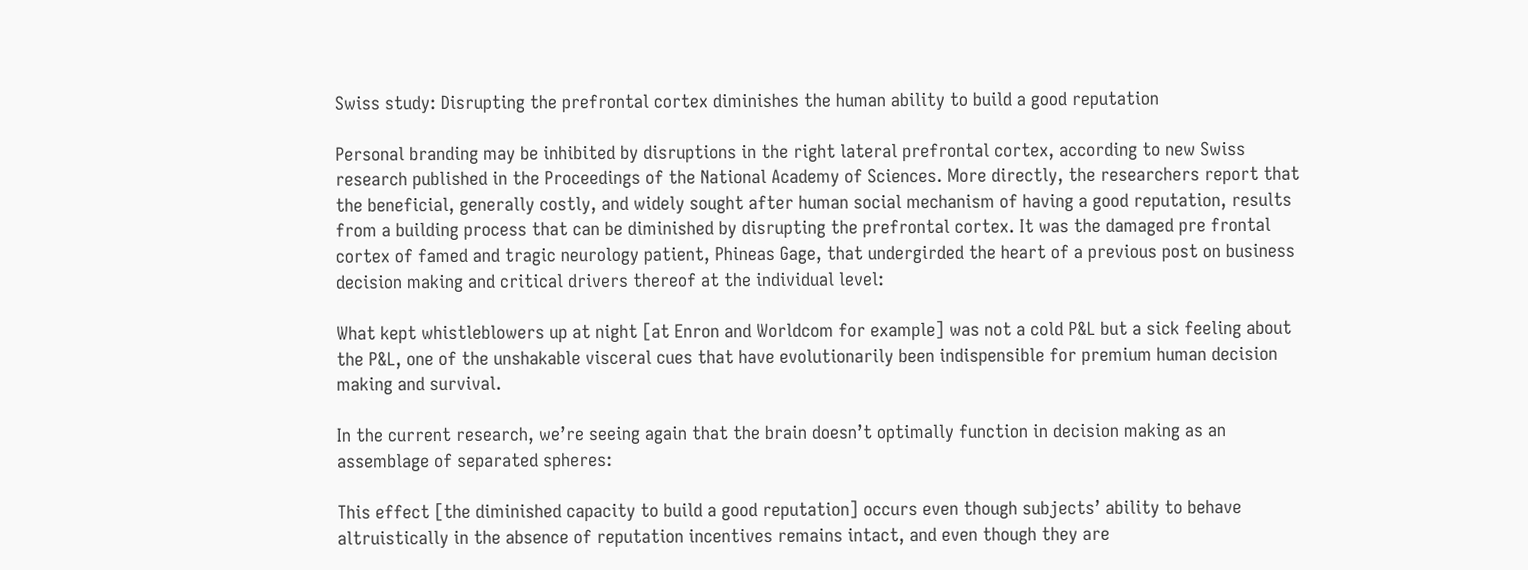Swiss study: Disrupting the prefrontal cortex diminishes the human ability to build a good reputation

Personal branding may be inhibited by disruptions in the right lateral prefrontal cortex, according to new Swiss research published in the Proceedings of the National Academy of Sciences. More directly, the researchers report that the beneficial, generally costly, and widely sought after human social mechanism of having a good reputation, results from a building process that can be diminished by disrupting the prefrontal cortex. It was the damaged pre frontal cortex of famed and tragic neurology patient, Phineas Gage, that undergirded the heart of a previous post on business decision making and critical drivers thereof at the individual level:

What kept whistleblowers up at night [at Enron and Worldcom for example] was not a cold P&L but a sick feeling about the P&L, one of the unshakable visceral cues that have evolutionarily been indispensible for premium human decision making and survival.

In the current research, we’re seeing again that the brain doesn’t optimally function in decision making as an assemblage of separated spheres:

This effect [the diminished capacity to build a good reputation] occurs even though subjects’ ability to behave altruistically in the absence of reputation incentives remains intact, and even though they are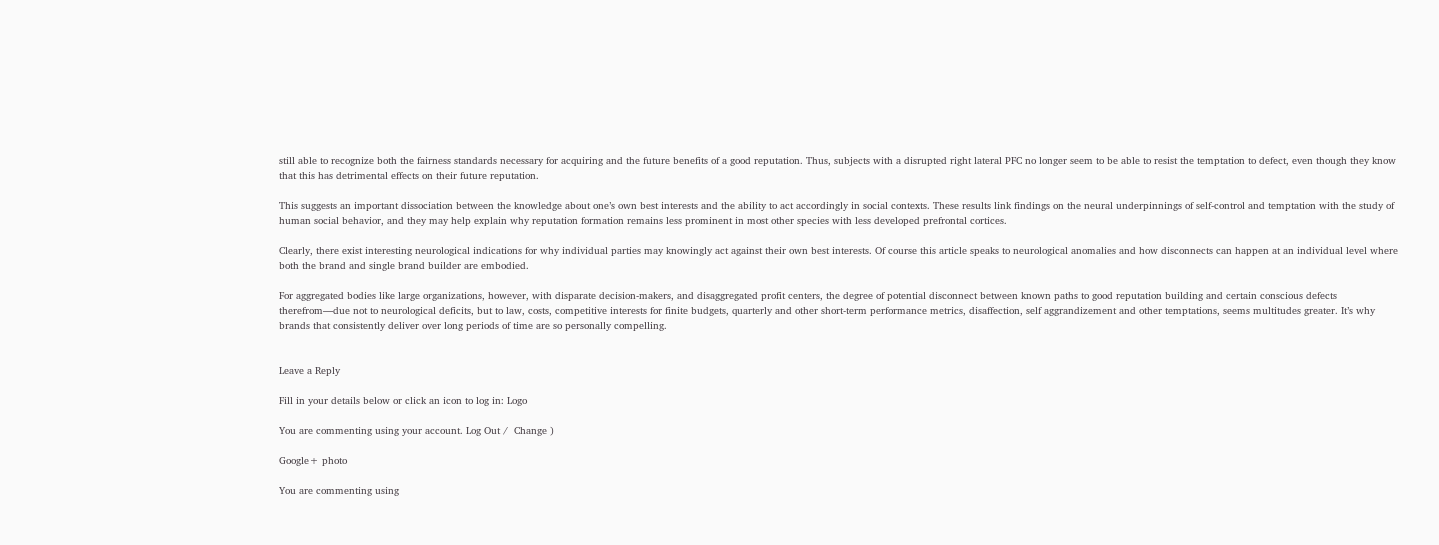still able to recognize both the fairness standards necessary for acquiring and the future benefits of a good reputation. Thus, subjects with a disrupted right lateral PFC no longer seem to be able to resist the temptation to defect, even though they know that this has detrimental effects on their future reputation.

This suggests an important dissociation between the knowledge about one’s own best interests and the ability to act accordingly in social contexts. These results link findings on the neural underpinnings of self-control and temptation with the study of human social behavior, and they may help explain why reputation formation remains less prominent in most other species with less developed prefrontal cortices.

Clearly, there exist interesting neurological indications for why individual parties may knowingly act against their own best interests. Of course this article speaks to neurological anomalies and how disconnects can happen at an individual level where both the brand and single brand builder are embodied.

For aggregated bodies like large organizations, however, with disparate decision-makers, and disaggregated profit centers, the degree of potential disconnect between known paths to good reputation building and certain conscious defects therefrom—due not to neurological deficits, but to law, costs, competitive interests for finite budgets, quarterly and other short-term performance metrics, disaffection, self aggrandizement and other temptations, seems multitudes greater. It’s why brands that consistently deliver over long periods of time are so personally compelling.


Leave a Reply

Fill in your details below or click an icon to log in: Logo

You are commenting using your account. Log Out /  Change )

Google+ photo

You are commenting using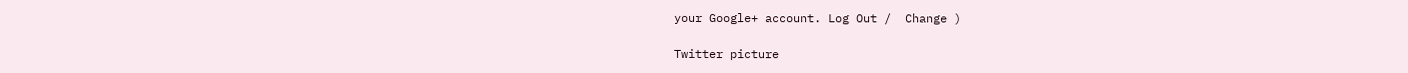your Google+ account. Log Out /  Change )

Twitter picture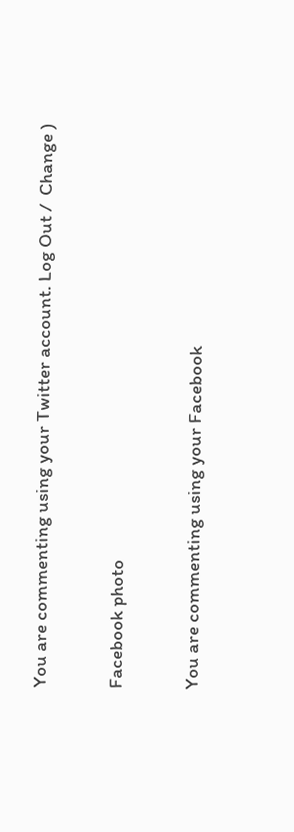You are commenting using your Twitter account. Log Out /  Change )

Facebook photo

You are commenting using your Facebook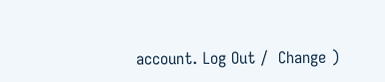account. Log Out /  Change )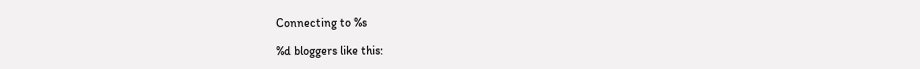Connecting to %s

%d bloggers like this: